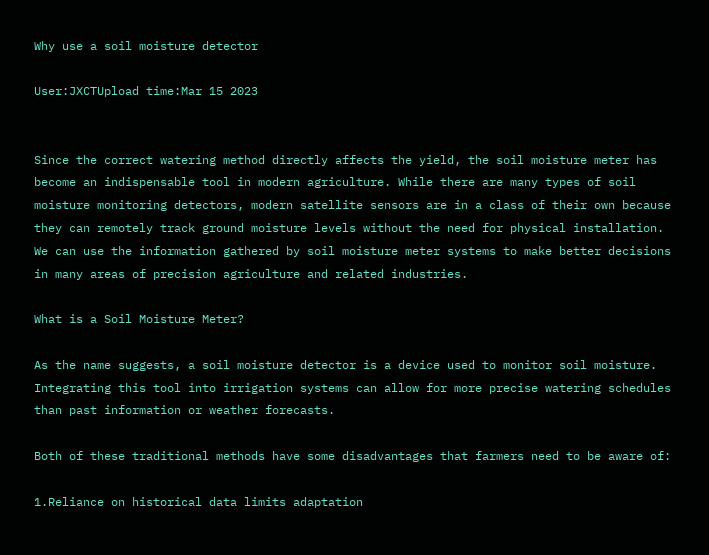Why use a soil moisture detector

User:JXCTUpload time:Mar 15 2023


Since the correct watering method directly affects the yield, the soil moisture meter has become an indispensable tool in modern agriculture. While there are many types of soil moisture monitoring detectors, modern satellite sensors are in a class of their own because they can remotely track ground moisture levels without the need for physical installation. We can use the information gathered by soil moisture meter systems to make better decisions in many areas of precision agriculture and related industries.

What is a Soil Moisture Meter?

As the name suggests, a soil moisture detector is a device used to monitor soil moisture. Integrating this tool into irrigation systems can allow for more precise watering schedules than past information or weather forecasts.

Both of these traditional methods have some disadvantages that farmers need to be aware of:

1.Reliance on historical data limits adaptation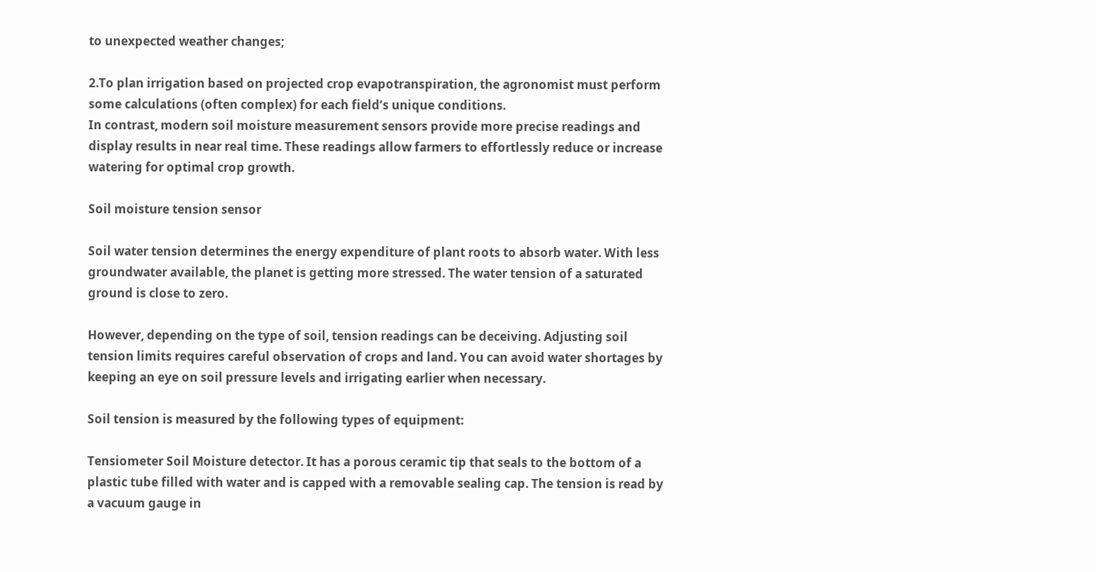to unexpected weather changes;

2.To plan irrigation based on projected crop evapotranspiration, the agronomist must perform some calculations (often complex) for each field’s unique conditions.
In contrast, modern soil moisture measurement sensors provide more precise readings and display results in near real time. These readings allow farmers to effortlessly reduce or increase watering for optimal crop growth.

Soil moisture tension sensor

Soil water tension determines the energy expenditure of plant roots to absorb water. With less groundwater available, the planet is getting more stressed. The water tension of a saturated ground is close to zero.

However, depending on the type of soil, tension readings can be deceiving. Adjusting soil tension limits requires careful observation of crops and land. You can avoid water shortages by keeping an eye on soil pressure levels and irrigating earlier when necessary.

Soil tension is measured by the following types of equipment:

Tensiometer Soil Moisture detector. It has a porous ceramic tip that seals to the bottom of a plastic tube filled with water and is capped with a removable sealing cap. The tension is read by a vacuum gauge in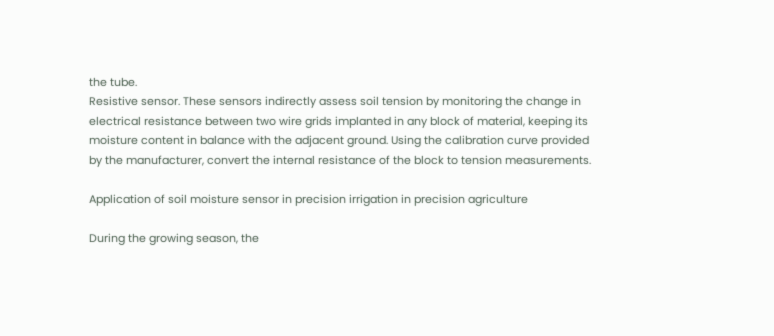the tube.
Resistive sensor. These sensors indirectly assess soil tension by monitoring the change in electrical resistance between two wire grids implanted in any block of material, keeping its moisture content in balance with the adjacent ground. Using the calibration curve provided by the manufacturer, convert the internal resistance of the block to tension measurements.

Application of soil moisture sensor in precision irrigation in precision agriculture

During the growing season, the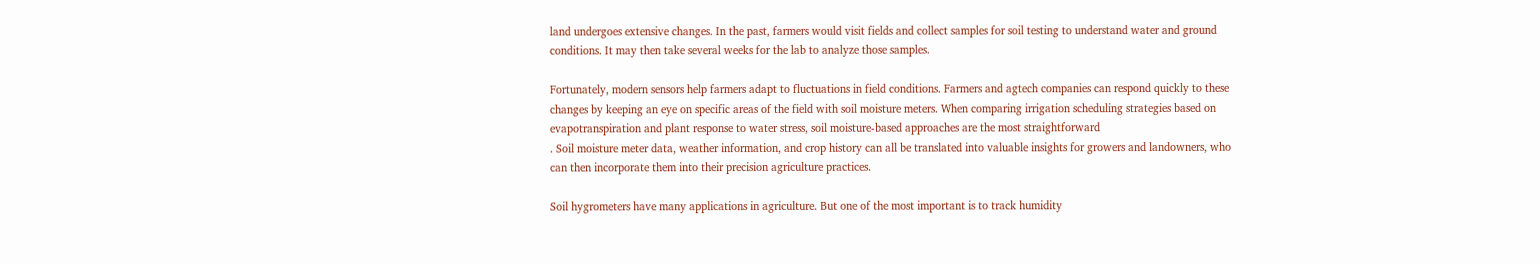land undergoes extensive changes. In the past, farmers would visit fields and collect samples for soil testing to understand water and ground conditions. It may then take several weeks for the lab to analyze those samples.

Fortunately, modern sensors help farmers adapt to fluctuations in field conditions. Farmers and agtech companies can respond quickly to these changes by keeping an eye on specific areas of the field with soil moisture meters. When comparing irrigation scheduling strategies based on evapotranspiration and plant response to water stress, soil moisture-based approaches are the most straightforward
. Soil moisture meter data, weather information, and crop history can all be translated into valuable insights for growers and landowners, who can then incorporate them into their precision agriculture practices.

Soil hygrometers have many applications in agriculture. But one of the most important is to track humidity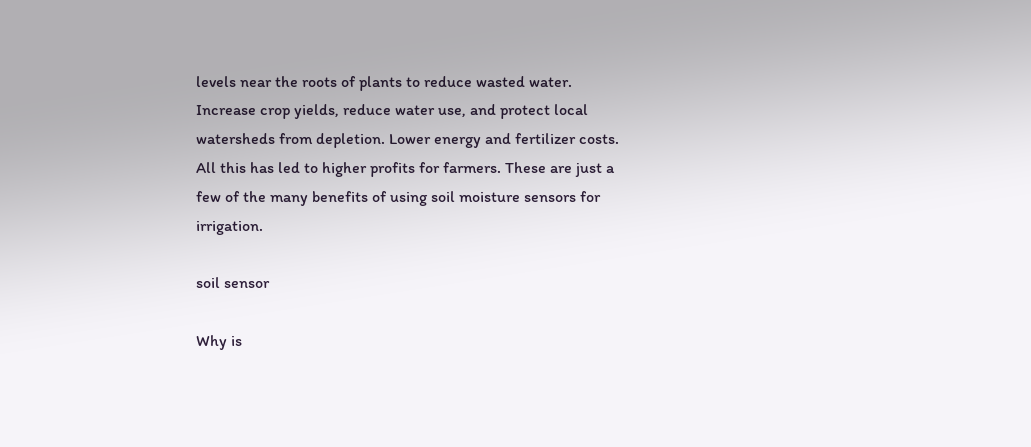levels near the roots of plants to reduce wasted water. Increase crop yields, reduce water use, and protect local watersheds from depletion. Lower energy and fertilizer costs. All this has led to higher profits for farmers. These are just a few of the many benefits of using soil moisture sensors for irrigation.

soil sensor

Why is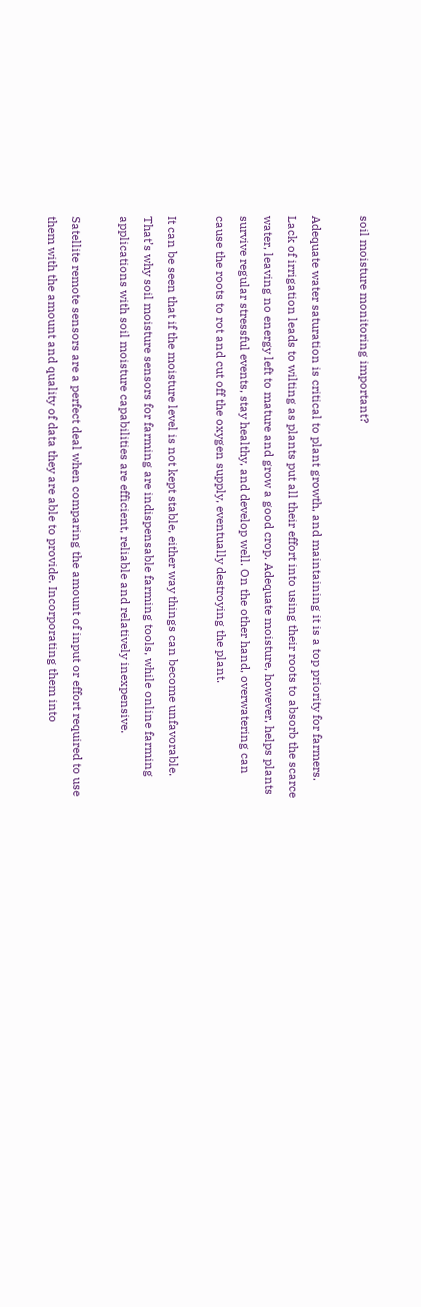soil moisture monitoring important?

Adequate water saturation is critical to plant growth, and maintaining it is a top priority for farmers. Lack of irrigation leads to wilting as plants put all their effort into using their roots to absorb the scarce water, leaving no energy left to mature and grow a good crop. Adequate moisture, however, helps plants survive regular stressful events, stay healthy, and develop well. On the other hand, overwatering can cause the roots to rot and cut off the oxygen supply, eventually destroying the plant.

It can be seen that if the moisture level is not kept stable, either way things can become unfavorable. That’s why soil moisture sensors for farming are indispensable farming tools, while online farming applications with soil moisture capabilities are efficient, reliable and relatively inexpensive.

Satellite remote sensors are a perfect deal when comparing the amount of input or effort required to use them with the amount and quality of data they are able to provide. Incorporating them into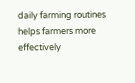daily farming routines helps farmers more effectively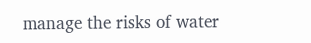manage the risks of water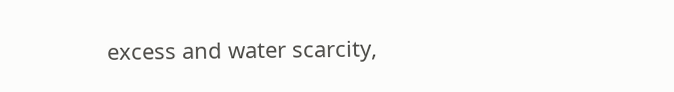excess and water scarcity,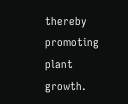thereby promoting plant growth.